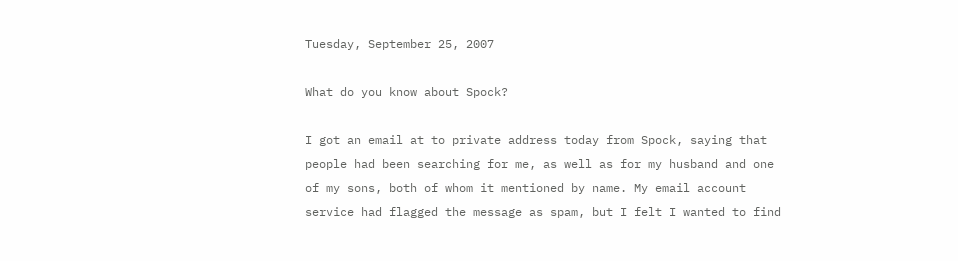Tuesday, September 25, 2007

What do you know about Spock?

I got an email at to private address today from Spock, saying that people had been searching for me, as well as for my husband and one of my sons, both of whom it mentioned by name. My email account service had flagged the message as spam, but I felt I wanted to find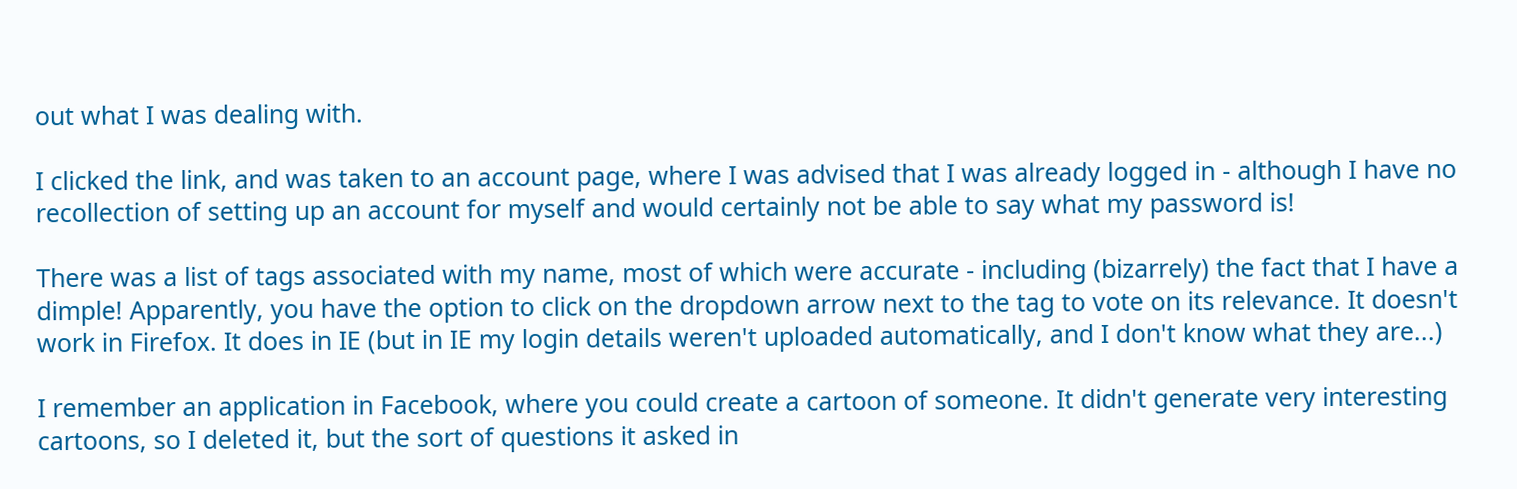out what I was dealing with.

I clicked the link, and was taken to an account page, where I was advised that I was already logged in - although I have no recollection of setting up an account for myself and would certainly not be able to say what my password is!

There was a list of tags associated with my name, most of which were accurate - including (bizarrely) the fact that I have a dimple! Apparently, you have the option to click on the dropdown arrow next to the tag to vote on its relevance. It doesn't work in Firefox. It does in IE (but in IE my login details weren't uploaded automatically, and I don't know what they are...)

I remember an application in Facebook, where you could create a cartoon of someone. It didn't generate very interesting cartoons, so I deleted it, but the sort of questions it asked in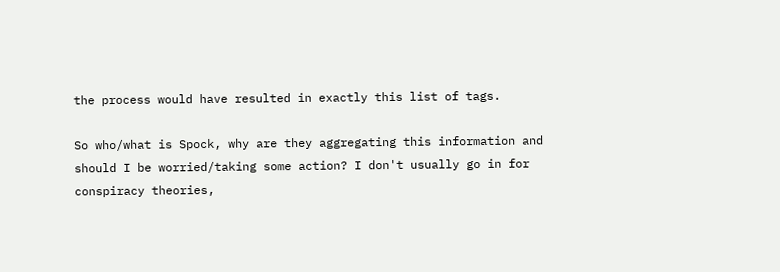the process would have resulted in exactly this list of tags.

So who/what is Spock, why are they aggregating this information and should I be worried/taking some action? I don't usually go in for conspiracy theories,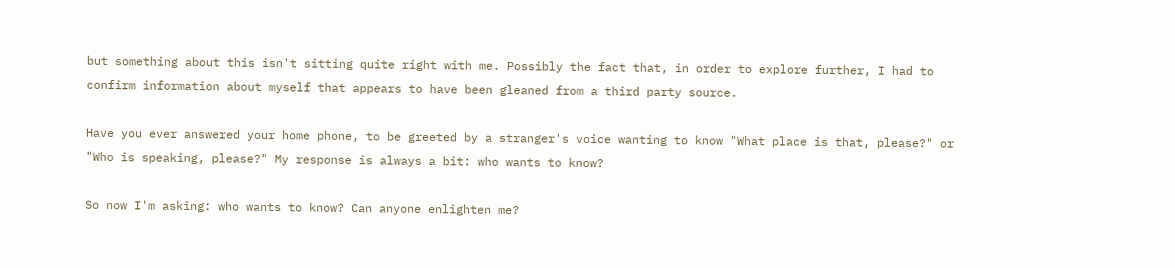but something about this isn't sitting quite right with me. Possibly the fact that, in order to explore further, I had to confirm information about myself that appears to have been gleaned from a third party source.

Have you ever answered your home phone, to be greeted by a stranger's voice wanting to know "What place is that, please?" or "Who is speaking, please?" My response is always a bit: who wants to know?

So now I'm asking: who wants to know? Can anyone enlighten me?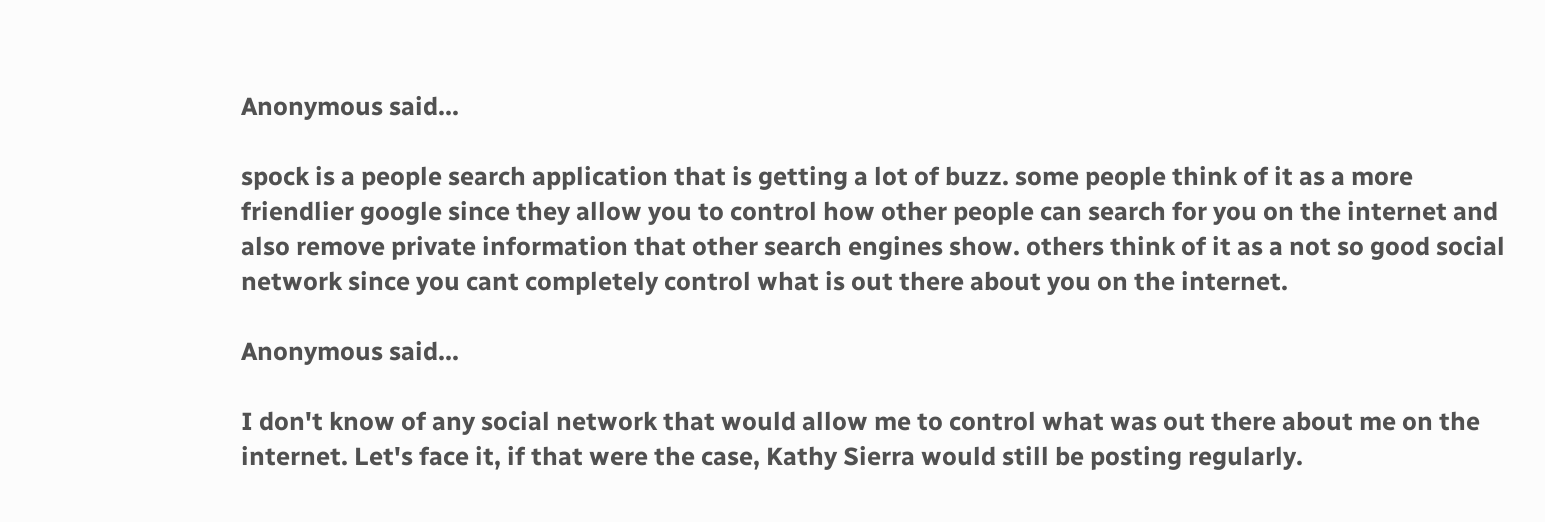Anonymous said...

spock is a people search application that is getting a lot of buzz. some people think of it as a more friendlier google since they allow you to control how other people can search for you on the internet and also remove private information that other search engines show. others think of it as a not so good social network since you cant completely control what is out there about you on the internet.

Anonymous said...

I don't know of any social network that would allow me to control what was out there about me on the internet. Let's face it, if that were the case, Kathy Sierra would still be posting regularly.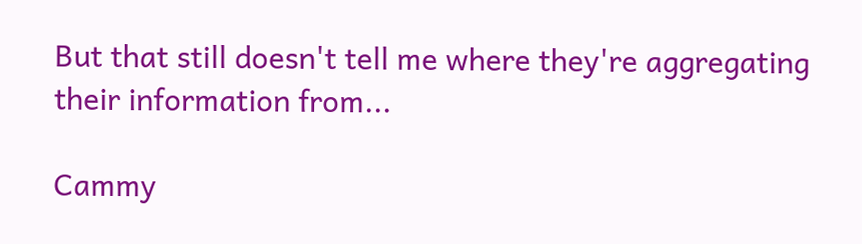But that still doesn't tell me where they're aggregating their information from...

Cammy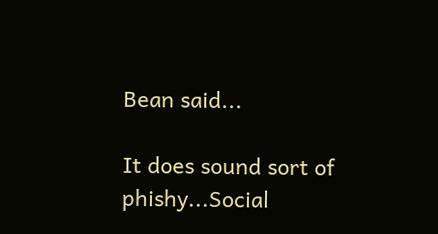Bean said...

It does sound sort of phishy...Social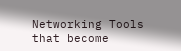Networking Tools that become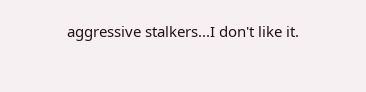aggressive stalkers...I don't like it.